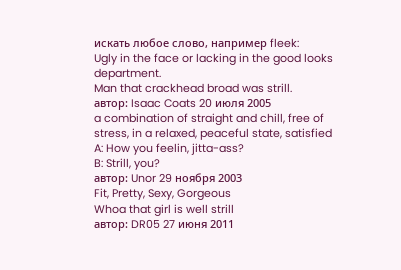искать любое слово, например fleek:
Ugly in the face or lacking in the good looks department.
Man that crackhead broad was strill.
автор: Isaac Coats 20 июля 2005
a combination of straight and chill, free of stress, in a relaxed, peaceful state, satisfied
A: How you feelin, jitta-ass?
B: Strill, you?
автор: Unor 29 ноября 2003
Fit, Pretty, Sexy, Gorgeous
Whoa that girl is well strill
автор: DR05 27 июня 2011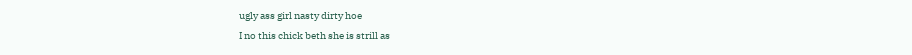ugly ass girl nasty dirty hoe
I no this chick beth she is strill as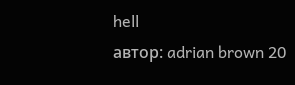hell
автор: adrian brown 20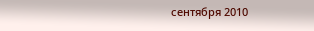сентября 2010